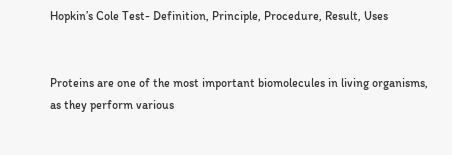Hopkin’s Cole Test- Definition, Principle, Procedure, Result, Uses


Proteins are one of the most important biomolecules in living organisms, as they perform various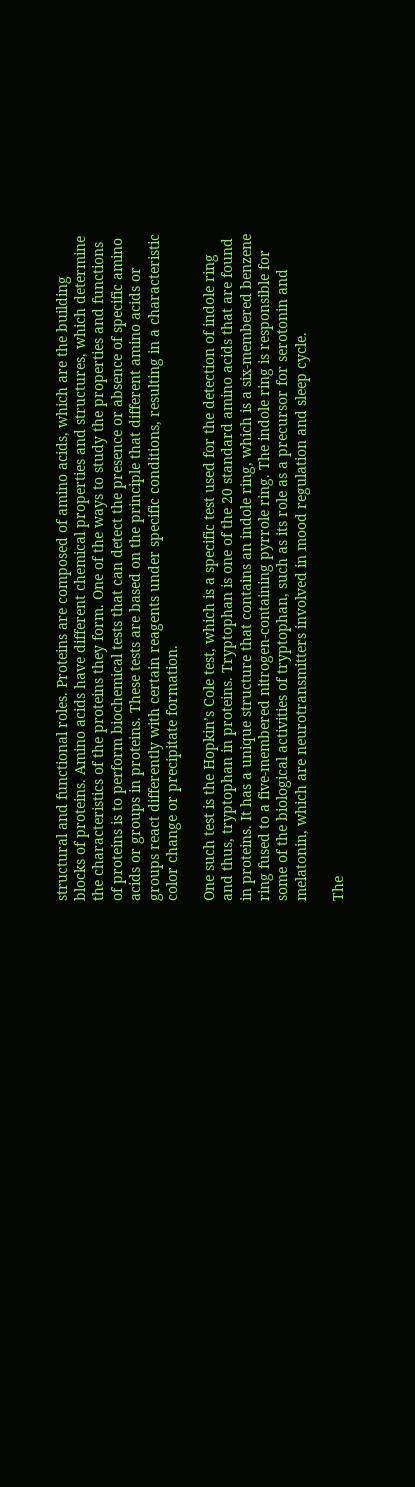structural and functional roles. Proteins are composed of amino acids, which are the building blocks of proteins. Amino acids have different chemical properties and structures, which determine the characteristics of the proteins they form. One of the ways to study the properties and functions of proteins is to perform biochemical tests that can detect the presence or absence of specific amino acids or groups in proteins. These tests are based on the principle that different amino acids or groups react differently with certain reagents under specific conditions, resulting in a characteristic color change or precipitate formation.

One such test is the Hopkin’s Cole test, which is a specific test used for the detection of indole ring and thus, tryptophan in proteins. Tryptophan is one of the 20 standard amino acids that are found in proteins. It has a unique structure that contains an indole ring, which is a six-membered benzene ring fused to a five-membered nitrogen-containing pyrrole ring. The indole ring is responsible for some of the biological activities of tryptophan, such as its role as a precursor for serotonin and melatonin, which are neurotransmitters involved in mood regulation and sleep cycle.

The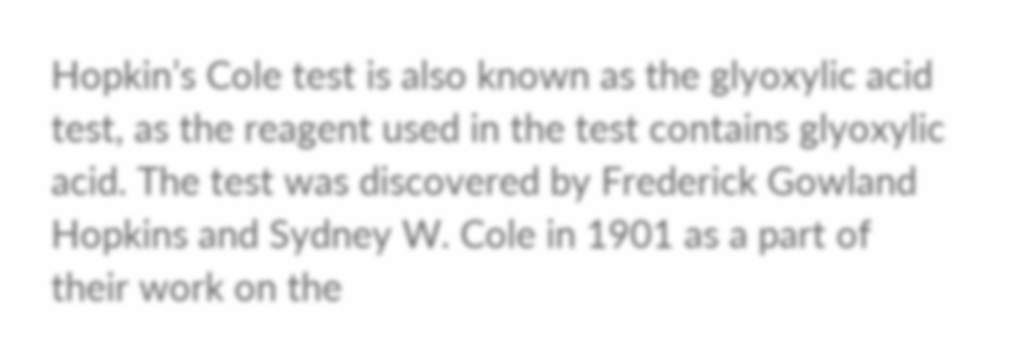Hopkin’s Cole test is also known as the glyoxylic acid test, as the reagent used in the test contains glyoxylic acid. The test was discovered by Frederick Gowland Hopkins and Sydney W. Cole in 1901 as a part of their work on the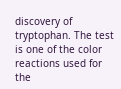discovery of tryptophan. The test is one of the color reactions used for the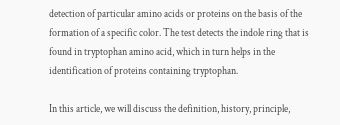detection of particular amino acids or proteins on the basis of the formation of a specific color. The test detects the indole ring that is found in tryptophan amino acid, which in turn helps in the identification of proteins containing tryptophan.

In this article, we will discuss the definition, history, principle,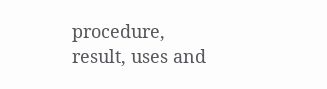procedure, result, uses and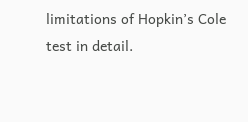limitations of Hopkin’s Cole test in detail.